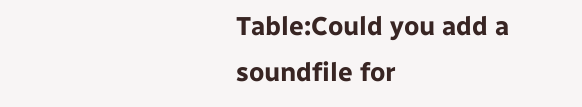Table:Could you add a soundfile for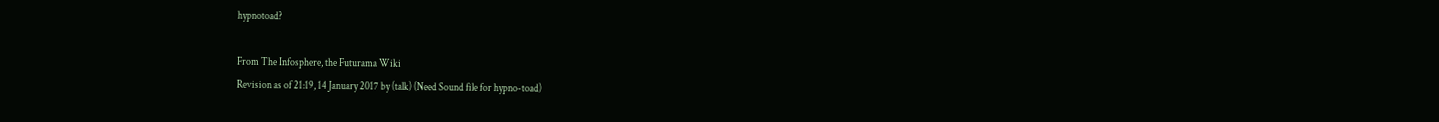hypnotoad?

From The Infosphere, the Futurama Wiki
Revision as of 21:19, 14 January 2017 by (talk) (Need Sound file for hypno-toad)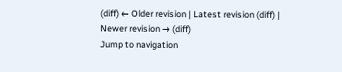(diff) ← Older revision | Latest revision (diff) | Newer revision → (diff)
Jump to navigation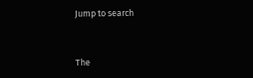Jump to search


The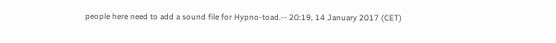people here need to add a sound file for Hypno-toad.-- 20:19, 14 January 2017 (CET)